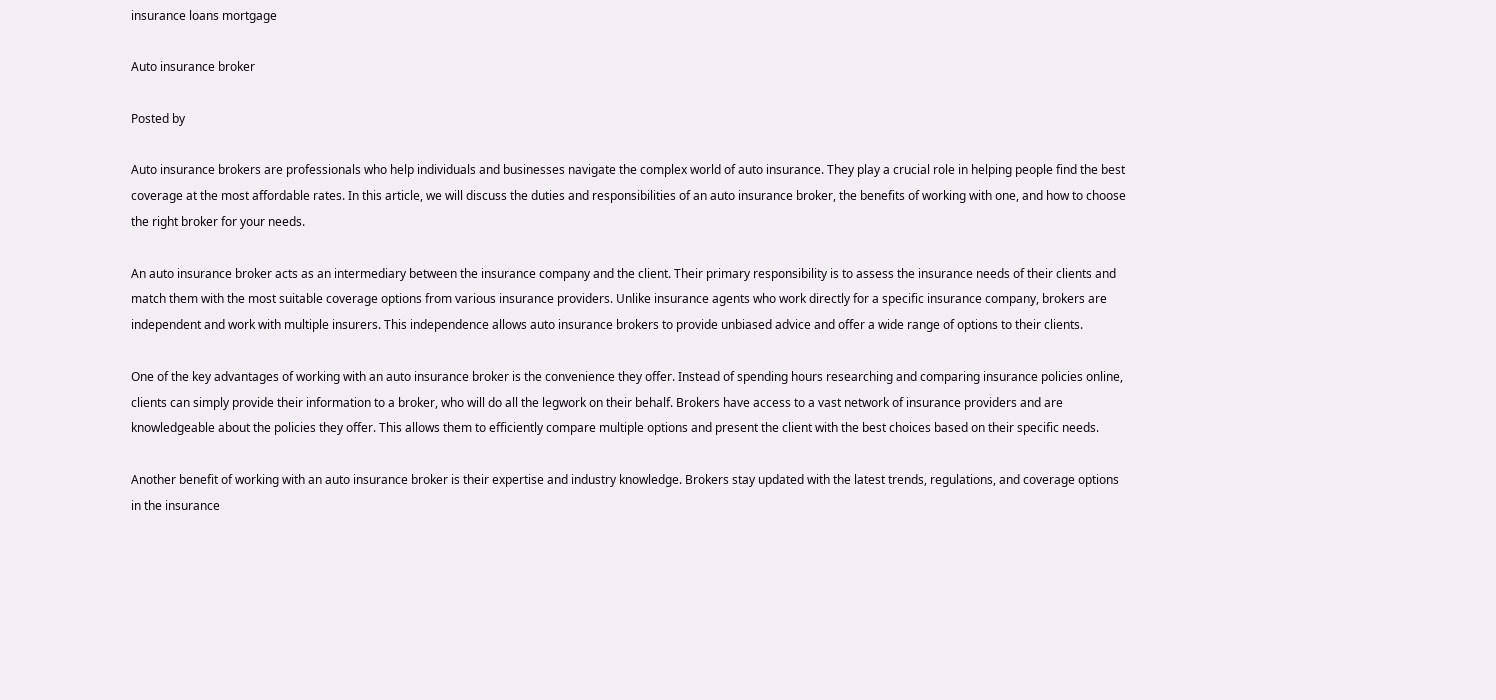insurance loans mortgage

Auto insurance broker

Posted by

Auto insurance brokers are professionals who help individuals and businesses navigate the complex world of auto insurance. They play a crucial role in helping people find the best coverage at the most affordable rates. In this article, we will discuss the duties and responsibilities of an auto insurance broker, the benefits of working with one, and how to choose the right broker for your needs.

An auto insurance broker acts as an intermediary between the insurance company and the client. Their primary responsibility is to assess the insurance needs of their clients and match them with the most suitable coverage options from various insurance providers. Unlike insurance agents who work directly for a specific insurance company, brokers are independent and work with multiple insurers. This independence allows auto insurance brokers to provide unbiased advice and offer a wide range of options to their clients.

One of the key advantages of working with an auto insurance broker is the convenience they offer. Instead of spending hours researching and comparing insurance policies online, clients can simply provide their information to a broker, who will do all the legwork on their behalf. Brokers have access to a vast network of insurance providers and are knowledgeable about the policies they offer. This allows them to efficiently compare multiple options and present the client with the best choices based on their specific needs.

Another benefit of working with an auto insurance broker is their expertise and industry knowledge. Brokers stay updated with the latest trends, regulations, and coverage options in the insurance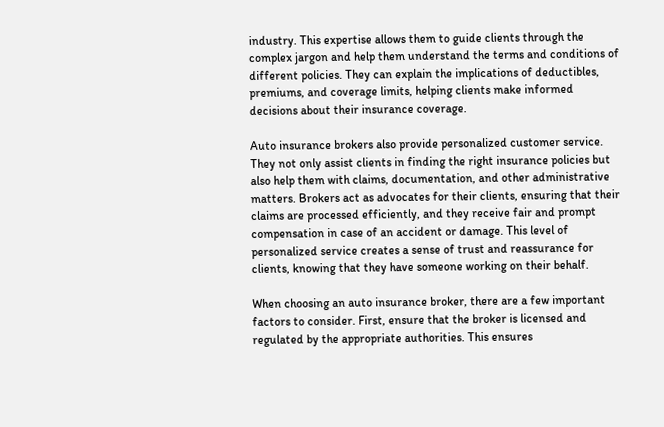industry. This expertise allows them to guide clients through the complex jargon and help them understand the terms and conditions of different policies. They can explain the implications of deductibles, premiums, and coverage limits, helping clients make informed decisions about their insurance coverage.

Auto insurance brokers also provide personalized customer service. They not only assist clients in finding the right insurance policies but also help them with claims, documentation, and other administrative matters. Brokers act as advocates for their clients, ensuring that their claims are processed efficiently, and they receive fair and prompt compensation in case of an accident or damage. This level of personalized service creates a sense of trust and reassurance for clients, knowing that they have someone working on their behalf.

When choosing an auto insurance broker, there are a few important factors to consider. First, ensure that the broker is licensed and regulated by the appropriate authorities. This ensures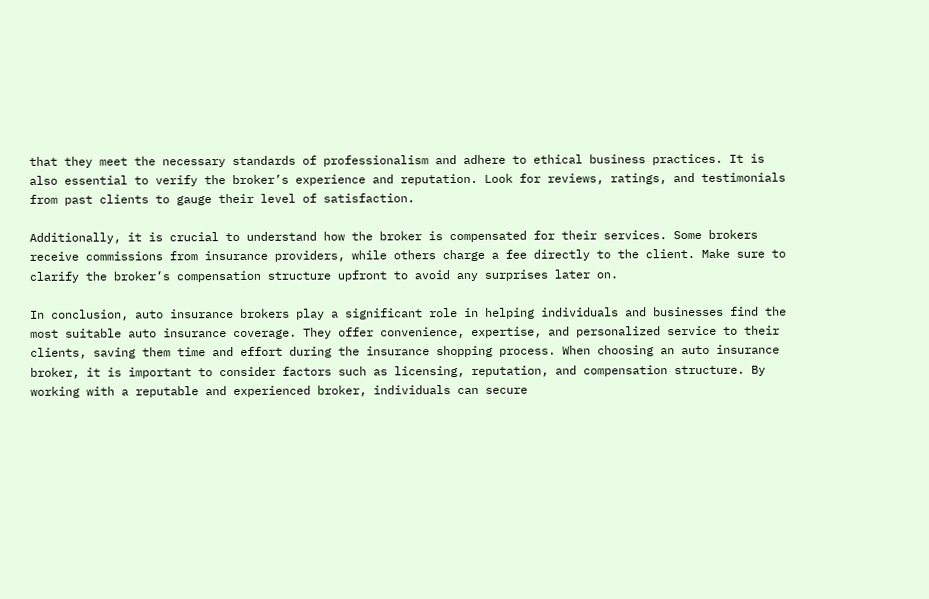that they meet the necessary standards of professionalism and adhere to ethical business practices. It is also essential to verify the broker’s experience and reputation. Look for reviews, ratings, and testimonials from past clients to gauge their level of satisfaction.

Additionally, it is crucial to understand how the broker is compensated for their services. Some brokers receive commissions from insurance providers, while others charge a fee directly to the client. Make sure to clarify the broker’s compensation structure upfront to avoid any surprises later on.

In conclusion, auto insurance brokers play a significant role in helping individuals and businesses find the most suitable auto insurance coverage. They offer convenience, expertise, and personalized service to their clients, saving them time and effort during the insurance shopping process. When choosing an auto insurance broker, it is important to consider factors such as licensing, reputation, and compensation structure. By working with a reputable and experienced broker, individuals can secure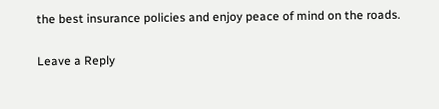the best insurance policies and enjoy peace of mind on the roads.

Leave a Reply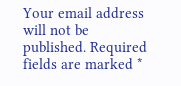Your email address will not be published. Required fields are marked *